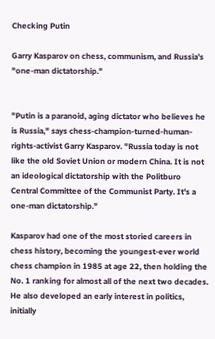Checking Putin

Garry Kasparov on chess, communism, and Russia's "one-man dictatorship."


"Putin is a paranoid, aging dictator who believes he is Russia," says chess-champion-turned-human-rights-activist Garry Kasparov. "Russia today is not like the old Soviet Union or modern China. It is not an ideological dictatorship with the Politburo Central Committee of the Communist Party. It's a one-man dictatorship."

Kasparov had one of the most storied careers in chess history, becoming the youngest-ever world chess champion in 1985 at age 22, then holding the No. 1 ranking for almost all of the next two decades. He also developed an early interest in politics, initially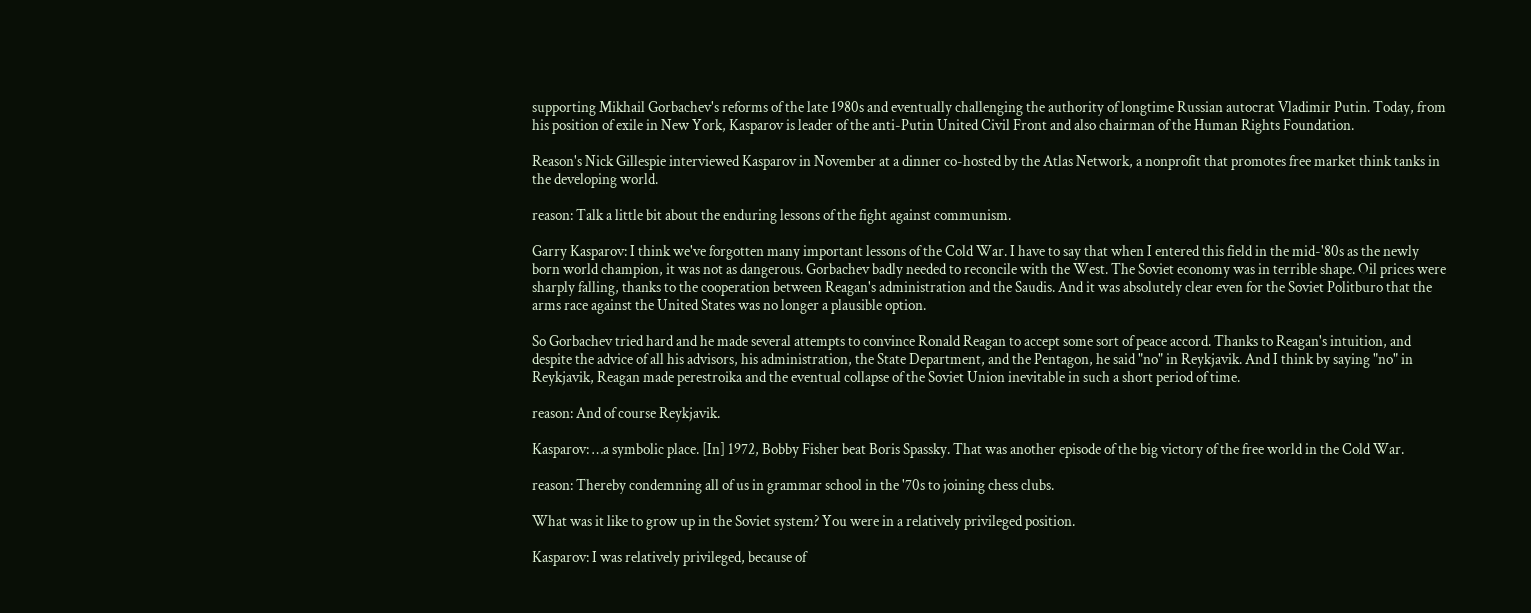supporting Mikhail Gorbachev's reforms of the late 1980s and eventually challenging the authority of longtime Russian autocrat Vladimir Putin. Today, from his position of exile in New York, Kasparov is leader of the anti-Putin United Civil Front and also chairman of the Human Rights Foundation.

Reason's Nick Gillespie interviewed Kasparov in November at a dinner co-hosted by the Atlas Network, a nonprofit that promotes free market think tanks in the developing world.

reason: Talk a little bit about the enduring lessons of the fight against communism.

Garry Kasparov: I think we've forgotten many important lessons of the Cold War. I have to say that when I entered this field in the mid-'80s as the newly born world champion, it was not as dangerous. Gorbachev badly needed to reconcile with the West. The Soviet economy was in terrible shape. Oil prices were sharply falling, thanks to the cooperation between Reagan's administration and the Saudis. And it was absolutely clear even for the Soviet Politburo that the arms race against the United States was no longer a plausible option.

So Gorbachev tried hard and he made several attempts to convince Ronald Reagan to accept some sort of peace accord. Thanks to Reagan's intuition, and despite the advice of all his advisors, his administration, the State Department, and the Pentagon, he said "no" in Reykjavik. And I think by saying "no" in Reykjavik, Reagan made perestroika and the eventual collapse of the Soviet Union inevitable in such a short period of time.

reason: And of course Reykjavik.

Kasparov: …a symbolic place. [In] 1972, Bobby Fisher beat Boris Spassky. That was another episode of the big victory of the free world in the Cold War.

reason: Thereby condemning all of us in grammar school in the '70s to joining chess clubs.

What was it like to grow up in the Soviet system? You were in a relatively privileged position.

Kasparov: I was relatively privileged, because of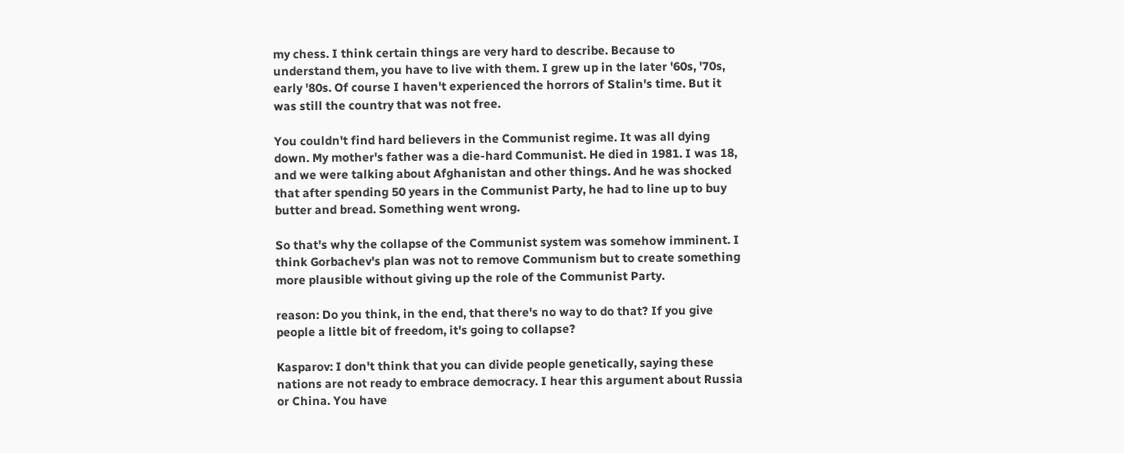my chess. I think certain things are very hard to describe. Because to understand them, you have to live with them. I grew up in the later '60s, '70s, early '80s. Of course I haven't experienced the horrors of Stalin's time. But it was still the country that was not free.

You couldn't find hard believers in the Communist regime. It was all dying down. My mother's father was a die-hard Communist. He died in 1981. I was 18, and we were talking about Afghanistan and other things. And he was shocked that after spending 50 years in the Communist Party, he had to line up to buy butter and bread. Something went wrong.

So that's why the collapse of the Communist system was somehow imminent. I think Gorbachev's plan was not to remove Communism but to create something more plausible without giving up the role of the Communist Party.

reason: Do you think, in the end, that there's no way to do that? If you give people a little bit of freedom, it's going to collapse?

Kasparov: I don't think that you can divide people genetically, saying these nations are not ready to embrace democracy. I hear this argument about Russia or China. You have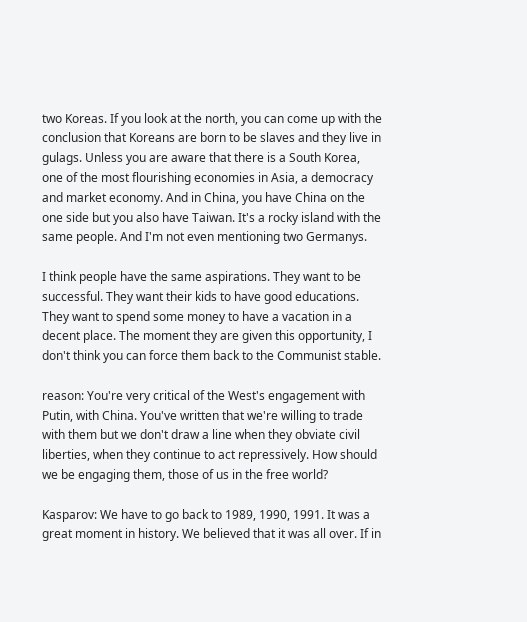two Koreas. If you look at the north, you can come up with the conclusion that Koreans are born to be slaves and they live in gulags. Unless you are aware that there is a South Korea, one of the most flourishing economies in Asia, a democracy and market economy. And in China, you have China on the one side but you also have Taiwan. It's a rocky island with the same people. And I'm not even mentioning two Germanys.

I think people have the same aspirations. They want to be successful. They want their kids to have good educations. They want to spend some money to have a vacation in a decent place. The moment they are given this opportunity, I don't think you can force them back to the Communist stable.

reason: You're very critical of the West's engagement with Putin, with China. You've written that we're willing to trade with them but we don't draw a line when they obviate civil liberties, when they continue to act repressively. How should we be engaging them, those of us in the free world?

Kasparov: We have to go back to 1989, 1990, 1991. It was a great moment in history. We believed that it was all over. If in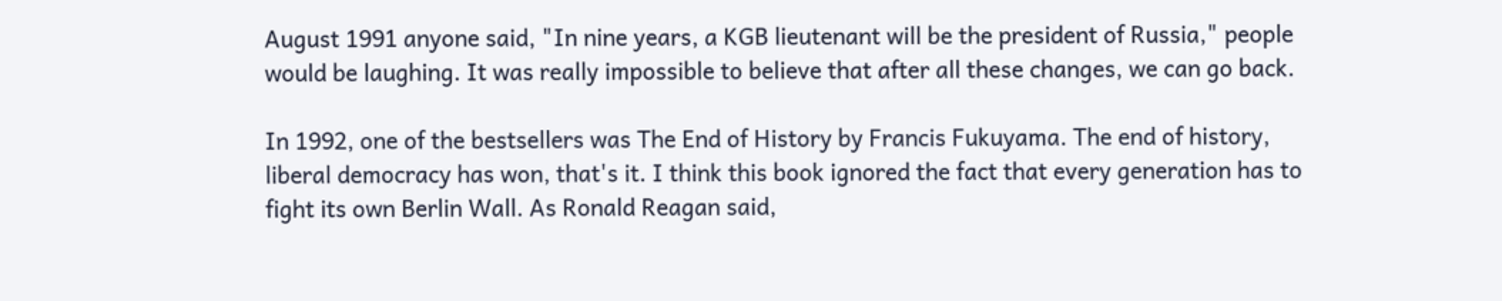August 1991 anyone said, "In nine years, a KGB lieutenant will be the president of Russia," people would be laughing. It was really impossible to believe that after all these changes, we can go back.

In 1992, one of the bestsellers was The End of History by Francis Fukuyama. The end of history, liberal democracy has won, that's it. I think this book ignored the fact that every generation has to fight its own Berlin Wall. As Ronald Reagan said,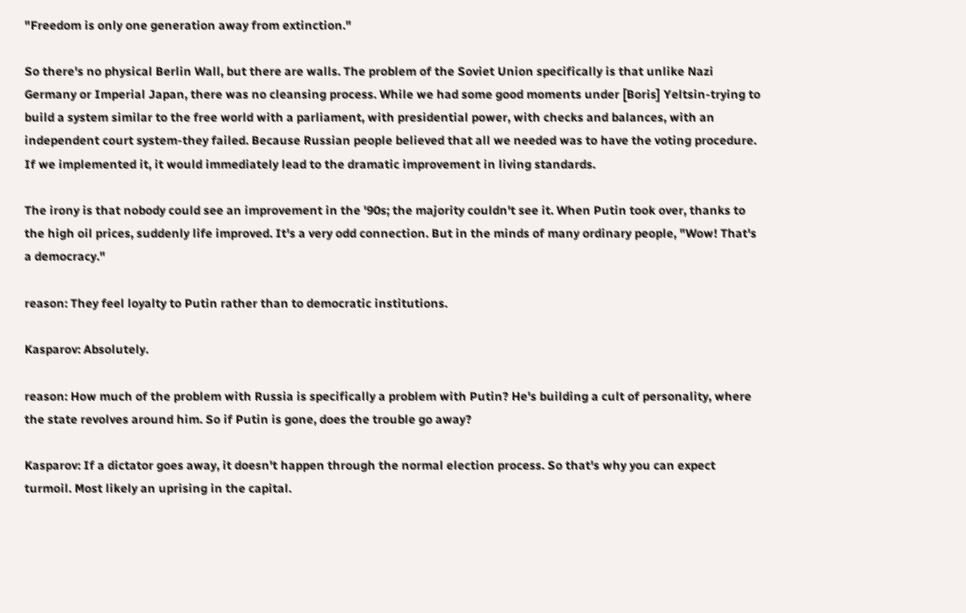"Freedom is only one generation away from extinction."

So there's no physical Berlin Wall, but there are walls. The problem of the Soviet Union specifically is that unlike Nazi Germany or Imperial Japan, there was no cleansing process. While we had some good moments under [Boris] Yeltsin-trying to build a system similar to the free world with a parliament, with presidential power, with checks and balances, with an independent court system-they failed. Because Russian people believed that all we needed was to have the voting procedure. If we implemented it, it would immediately lead to the dramatic improvement in living standards.

The irony is that nobody could see an improvement in the '90s; the majority couldn't see it. When Putin took over, thanks to the high oil prices, suddenly life improved. It's a very odd connection. But in the minds of many ordinary people, "Wow! That's a democracy."

reason: They feel loyalty to Putin rather than to democratic institutions.

Kasparov: Absolutely.

reason: How much of the problem with Russia is specifically a problem with Putin? He's building a cult of personality, where the state revolves around him. So if Putin is gone, does the trouble go away?

Kasparov: If a dictator goes away, it doesn't happen through the normal election process. So that's why you can expect turmoil. Most likely an uprising in the capital.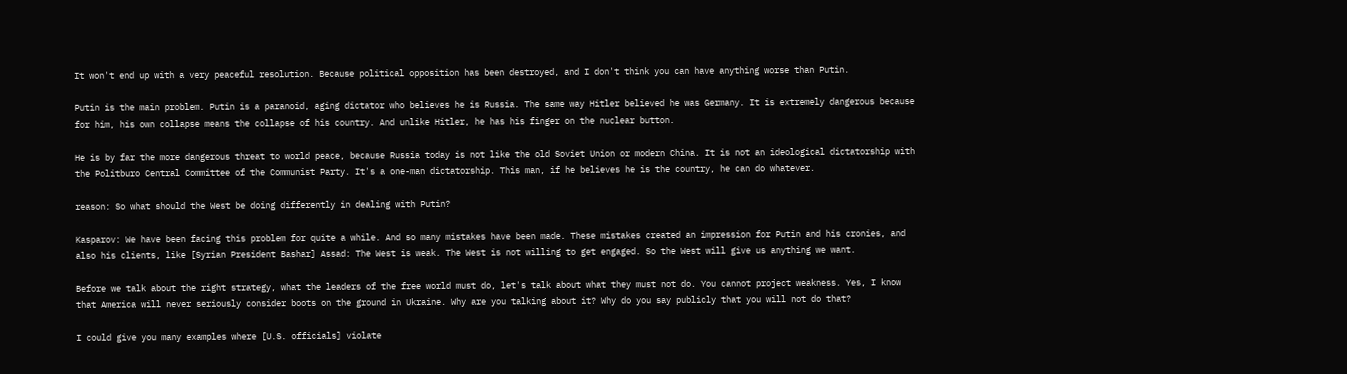It won't end up with a very peaceful resolution. Because political opposition has been destroyed, and I don't think you can have anything worse than Putin.

Putin is the main problem. Putin is a paranoid, aging dictator who believes he is Russia. The same way Hitler believed he was Germany. It is extremely dangerous because for him, his own collapse means the collapse of his country. And unlike Hitler, he has his finger on the nuclear button.

He is by far the more dangerous threat to world peace, because Russia today is not like the old Soviet Union or modern China. It is not an ideological dictatorship with the Politburo Central Committee of the Communist Party. It's a one-man dictatorship. This man, if he believes he is the country, he can do whatever.

reason: So what should the West be doing differently in dealing with Putin?

Kasparov: We have been facing this problem for quite a while. And so many mistakes have been made. These mistakes created an impression for Putin and his cronies, and also his clients, like [Syrian President Bashar] Assad: The West is weak. The West is not willing to get engaged. So the West will give us anything we want.

Before we talk about the right strategy, what the leaders of the free world must do, let's talk about what they must not do. You cannot project weakness. Yes, I know that America will never seriously consider boots on the ground in Ukraine. Why are you talking about it? Why do you say publicly that you will not do that?

I could give you many examples where [U.S. officials] violate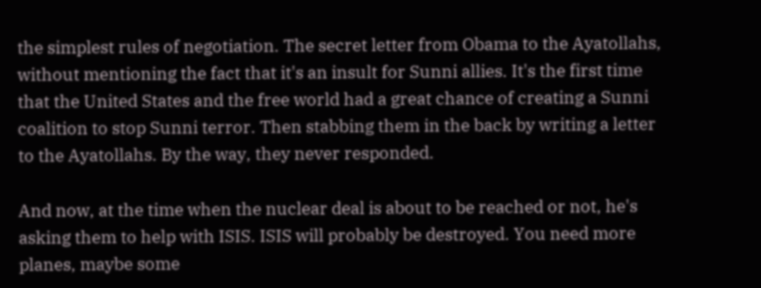the simplest rules of negotiation. The secret letter from Obama to the Ayatollahs, without mentioning the fact that it's an insult for Sunni allies. It's the first time that the United States and the free world had a great chance of creating a Sunni coalition to stop Sunni terror. Then stabbing them in the back by writing a letter to the Ayatollahs. By the way, they never responded.

And now, at the time when the nuclear deal is about to be reached or not, he's asking them to help with ISIS. ISIS will probably be destroyed. You need more planes, maybe some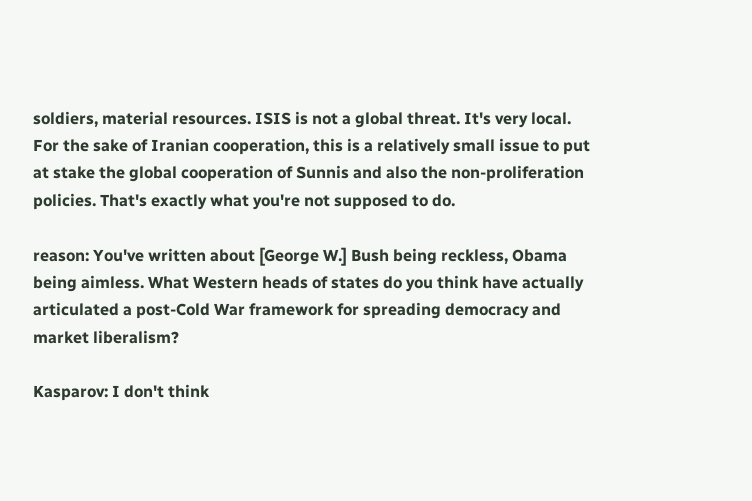soldiers, material resources. ISIS is not a global threat. It's very local. For the sake of Iranian cooperation, this is a relatively small issue to put at stake the global cooperation of Sunnis and also the non-proliferation policies. That's exactly what you're not supposed to do.

reason: You've written about [George W.] Bush being reckless, Obama being aimless. What Western heads of states do you think have actually articulated a post-Cold War framework for spreading democracy and market liberalism?

Kasparov: I don't think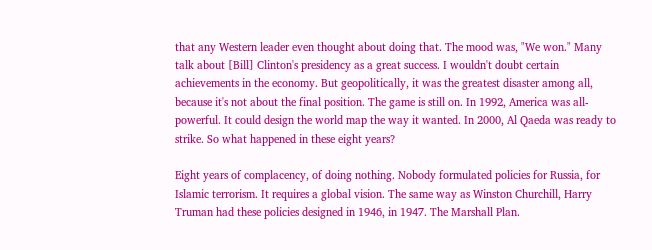that any Western leader even thought about doing that. The mood was, "We won." Many talk about [Bill] Clinton's presidency as a great success. I wouldn't doubt certain achievements in the economy. But geopolitically, it was the greatest disaster among all, because it's not about the final position. The game is still on. In 1992, America was all-powerful. It could design the world map the way it wanted. In 2000, Al Qaeda was ready to strike. So what happened in these eight years?

Eight years of complacency, of doing nothing. Nobody formulated policies for Russia, for Islamic terrorism. It requires a global vision. The same way as Winston Churchill, Harry Truman had these policies designed in 1946, in 1947. The Marshall Plan.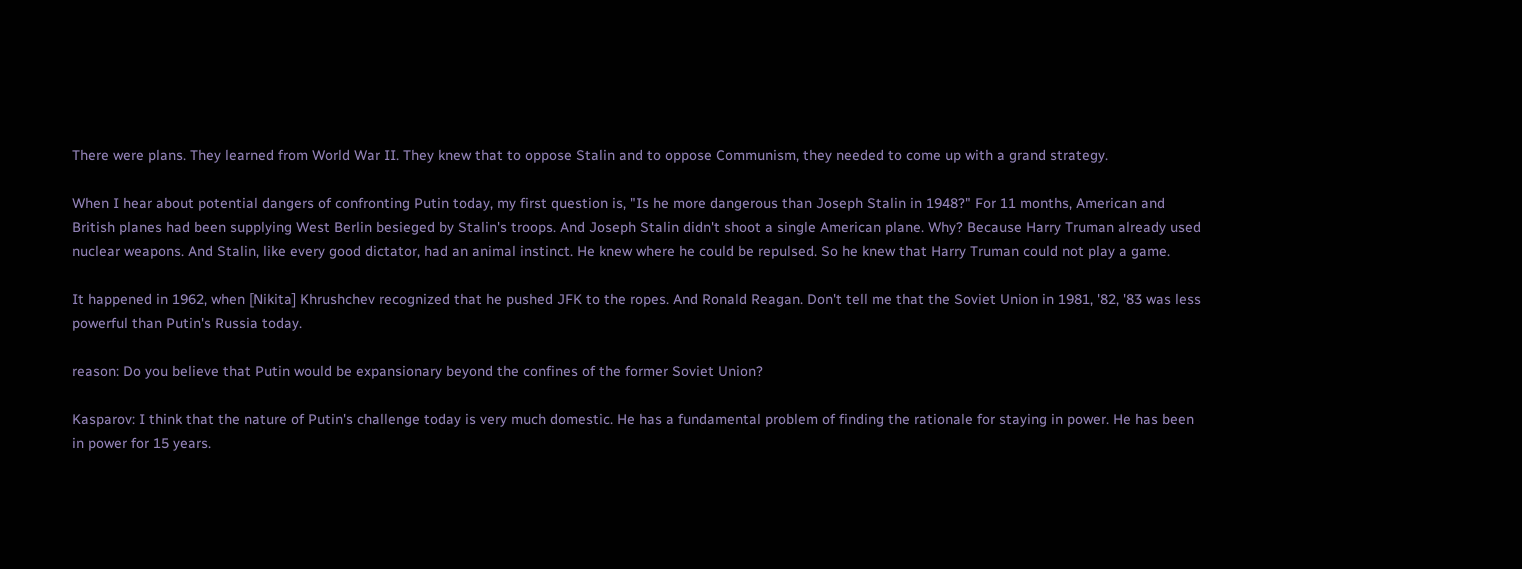There were plans. They learned from World War II. They knew that to oppose Stalin and to oppose Communism, they needed to come up with a grand strategy.

When I hear about potential dangers of confronting Putin today, my first question is, "Is he more dangerous than Joseph Stalin in 1948?" For 11 months, American and British planes had been supplying West Berlin besieged by Stalin's troops. And Joseph Stalin didn't shoot a single American plane. Why? Because Harry Truman already used nuclear weapons. And Stalin, like every good dictator, had an animal instinct. He knew where he could be repulsed. So he knew that Harry Truman could not play a game.

It happened in 1962, when [Nikita] Khrushchev recognized that he pushed JFK to the ropes. And Ronald Reagan. Don't tell me that the Soviet Union in 1981, '82, '83 was less powerful than Putin's Russia today.

reason: Do you believe that Putin would be expansionary beyond the confines of the former Soviet Union?

Kasparov: I think that the nature of Putin's challenge today is very much domestic. He has a fundamental problem of finding the rationale for staying in power. He has been in power for 15 years.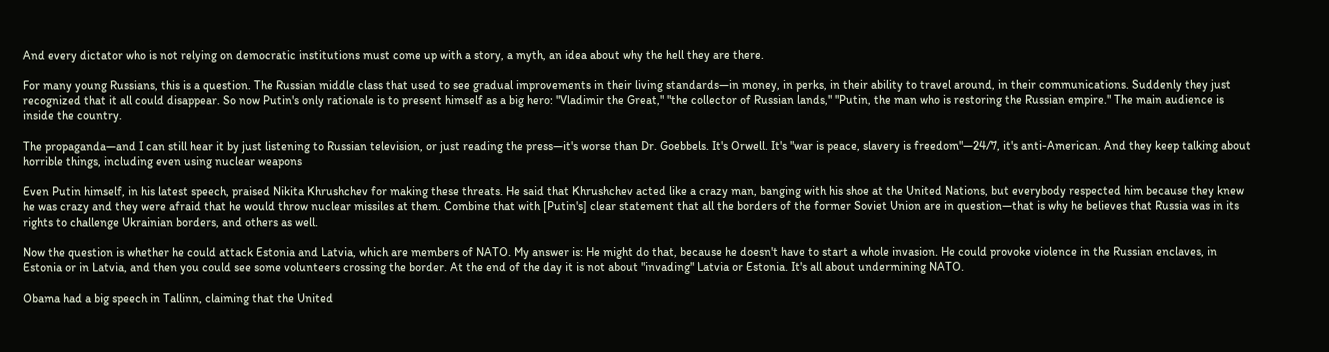And every dictator who is not relying on democratic institutions must come up with a story, a myth, an idea about why the hell they are there.

For many young Russians, this is a question. The Russian middle class that used to see gradual improvements in their living standards—in money, in perks, in their ability to travel around, in their communications. Suddenly they just recognized that it all could disappear. So now Putin's only rationale is to present himself as a big hero: "Vladimir the Great," "the collector of Russian lands," "Putin, the man who is restoring the Russian empire." The main audience is inside the country.

The propaganda—and I can still hear it by just listening to Russian television, or just reading the press—it's worse than Dr. Goebbels. It's Orwell. It's "war is peace, slavery is freedom"—24/7, it's anti-American. And they keep talking about horrible things, including even using nuclear weapons

Even Putin himself, in his latest speech, praised Nikita Khrushchev for making these threats. He said that Khrushchev acted like a crazy man, banging with his shoe at the United Nations, but everybody respected him because they knew he was crazy and they were afraid that he would throw nuclear missiles at them. Combine that with [Putin's] clear statement that all the borders of the former Soviet Union are in question—that is why he believes that Russia was in its rights to challenge Ukrainian borders, and others as well.

Now the question is whether he could attack Estonia and Latvia, which are members of NATO. My answer is: He might do that, because he doesn't have to start a whole invasion. He could provoke violence in the Russian enclaves, in Estonia or in Latvia, and then you could see some volunteers crossing the border. At the end of the day it is not about "invading" Latvia or Estonia. It's all about undermining NATO.

Obama had a big speech in Tallinn, claiming that the United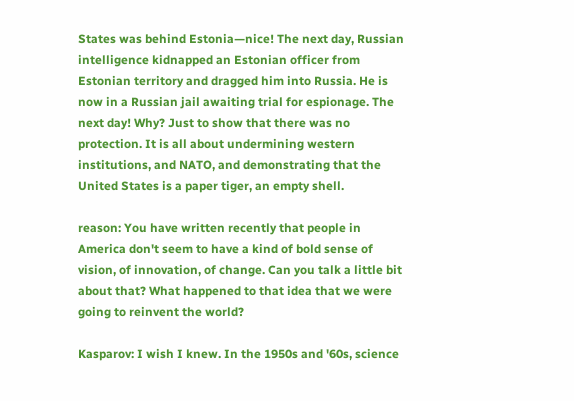States was behind Estonia—nice! The next day, Russian intelligence kidnapped an Estonian officer from Estonian territory and dragged him into Russia. He is now in a Russian jail awaiting trial for espionage. The next day! Why? Just to show that there was no protection. It is all about undermining western institutions, and NATO, and demonstrating that the United States is a paper tiger, an empty shell.

reason: You have written recently that people in America don't seem to have a kind of bold sense of vision, of innovation, of change. Can you talk a little bit about that? What happened to that idea that we were going to reinvent the world?

Kasparov: I wish I knew. In the 1950s and '60s, science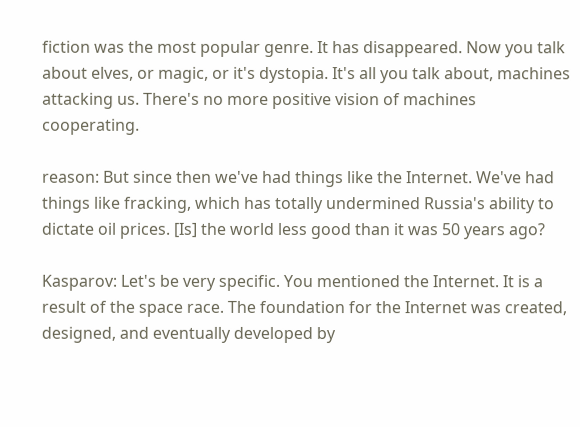fiction was the most popular genre. It has disappeared. Now you talk about elves, or magic, or it's dystopia. It's all you talk about, machines attacking us. There's no more positive vision of machines cooperating.

reason: But since then we've had things like the Internet. We've had things like fracking, which has totally undermined Russia's ability to dictate oil prices. [Is] the world less good than it was 50 years ago?

Kasparov: Let's be very specific. You mentioned the Internet. It is a result of the space race. The foundation for the Internet was created, designed, and eventually developed by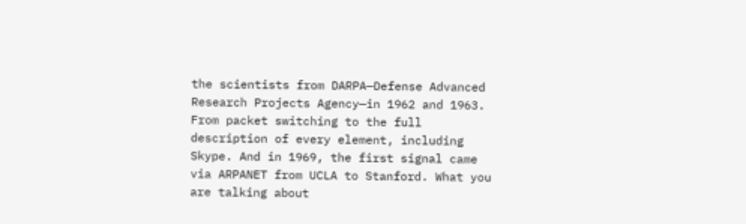the scientists from DARPA—Defense Advanced Research Projects Agency—in 1962 and 1963. From packet switching to the full description of every element, including Skype. And in 1969, the first signal came via ARPANET from UCLA to Stanford. What you are talking about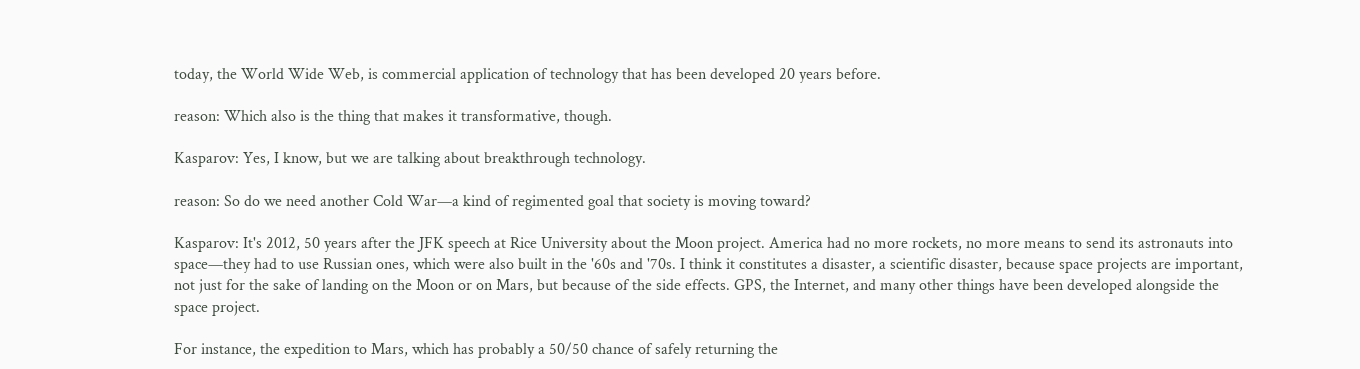today, the World Wide Web, is commercial application of technology that has been developed 20 years before.

reason: Which also is the thing that makes it transformative, though.

Kasparov: Yes, I know, but we are talking about breakthrough technology.

reason: So do we need another Cold War—a kind of regimented goal that society is moving toward?

Kasparov: It's 2012, 50 years after the JFK speech at Rice University about the Moon project. America had no more rockets, no more means to send its astronauts into space—they had to use Russian ones, which were also built in the '60s and '70s. I think it constitutes a disaster, a scientific disaster, because space projects are important, not just for the sake of landing on the Moon or on Mars, but because of the side effects. GPS, the Internet, and many other things have been developed alongside the space project.

For instance, the expedition to Mars, which has probably a 50/50 chance of safely returning the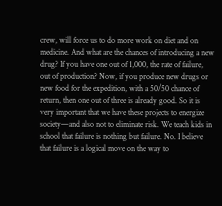crew, will force us to do more work on diet and on medicine. And what are the chances of introducing a new drug? If you have one out of 1,000, the rate of failure, out of production? Now, if you produce new drugs or new food for the expedition, with a 50/50 chance of return, then one out of three is already good. So it is very important that we have these projects to energize society—and also not to eliminate risk. We teach kids in school that failure is nothing but failure. No. I believe that failure is a logical move on the way to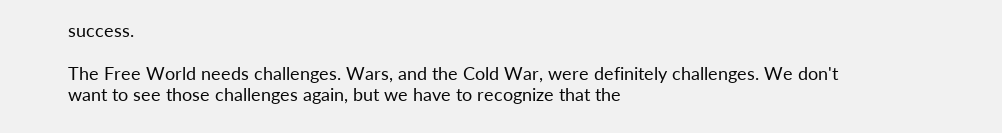success.

The Free World needs challenges. Wars, and the Cold War, were definitely challenges. We don't want to see those challenges again, but we have to recognize that the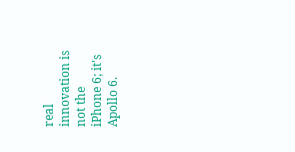real innovation is not the iPhone 6; it's Apollo 6.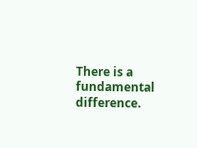There is a fundamental difference.